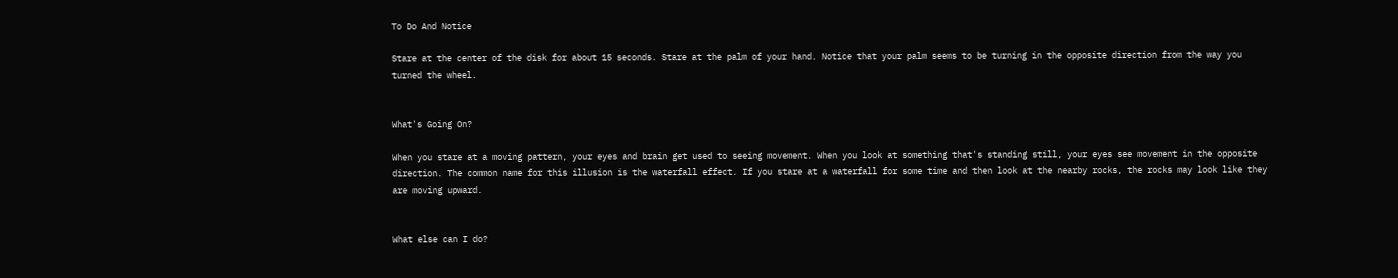To Do And Notice

Stare at the center of the disk for about 15 seconds. Stare at the palm of your hand. Notice that your palm seems to be turning in the opposite direction from the way you turned the wheel.


What's Going On?

When you stare at a moving pattern, your eyes and brain get used to seeing movement. When you look at something that's standing still, your eyes see movement in the opposite direction. The common name for this illusion is the waterfall effect. If you stare at a waterfall for some time and then look at the nearby rocks, the rocks may look like they are moving upward.


What else can I do?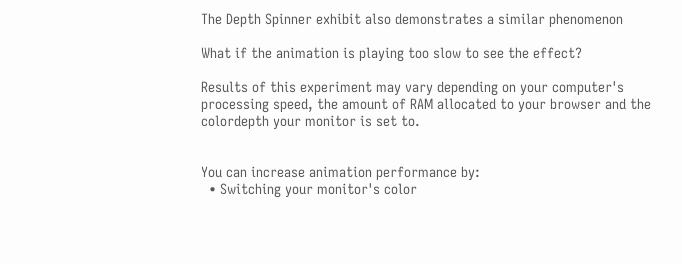The Depth Spinner exhibit also demonstrates a similar phenomenon

What if the animation is playing too slow to see the effect?

Results of this experiment may vary depending on your computer's processing speed, the amount of RAM allocated to your browser and the colordepth your monitor is set to.


You can increase animation performance by:
  • Switching your monitor's color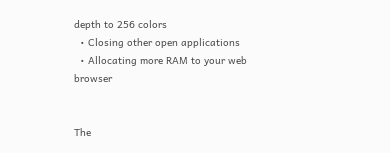depth to 256 colors
  • Closing other open applications
  • Allocating more RAM to your web browser


The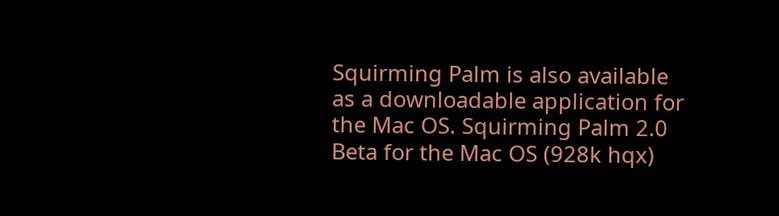Squirming Palm is also available as a downloadable application for the Mac OS. Squirming Palm 2.0 Beta for the Mac OS (928k hqx)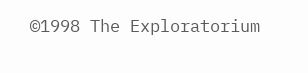©1998 The Exploratorium